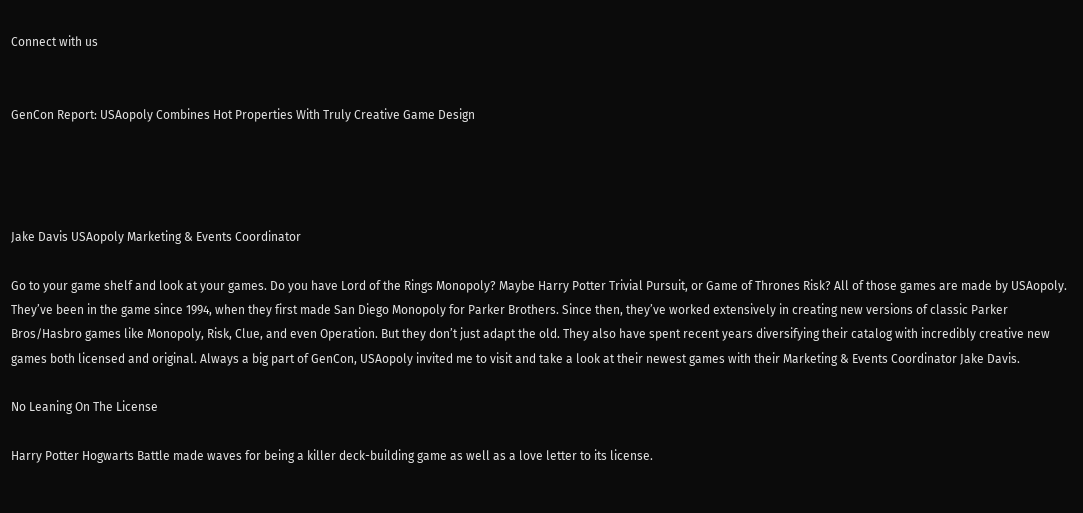Connect with us


GenCon Report: USAopoly Combines Hot Properties With Truly Creative Game Design




Jake Davis USAopoly Marketing & Events Coordinator

Go to your game shelf and look at your games. Do you have Lord of the Rings Monopoly? Maybe Harry Potter Trivial Pursuit, or Game of Thrones Risk? All of those games are made by USAopoly. They’ve been in the game since 1994, when they first made San Diego Monopoly for Parker Brothers. Since then, they’ve worked extensively in creating new versions of classic Parker Bros/Hasbro games like Monopoly, Risk, Clue, and even Operation. But they don’t just adapt the old. They also have spent recent years diversifying their catalog with incredibly creative new games both licensed and original. Always a big part of GenCon, USAopoly invited me to visit and take a look at their newest games with their Marketing & Events Coordinator Jake Davis.

No Leaning On The License

Harry Potter Hogwarts Battle made waves for being a killer deck-building game as well as a love letter to its license.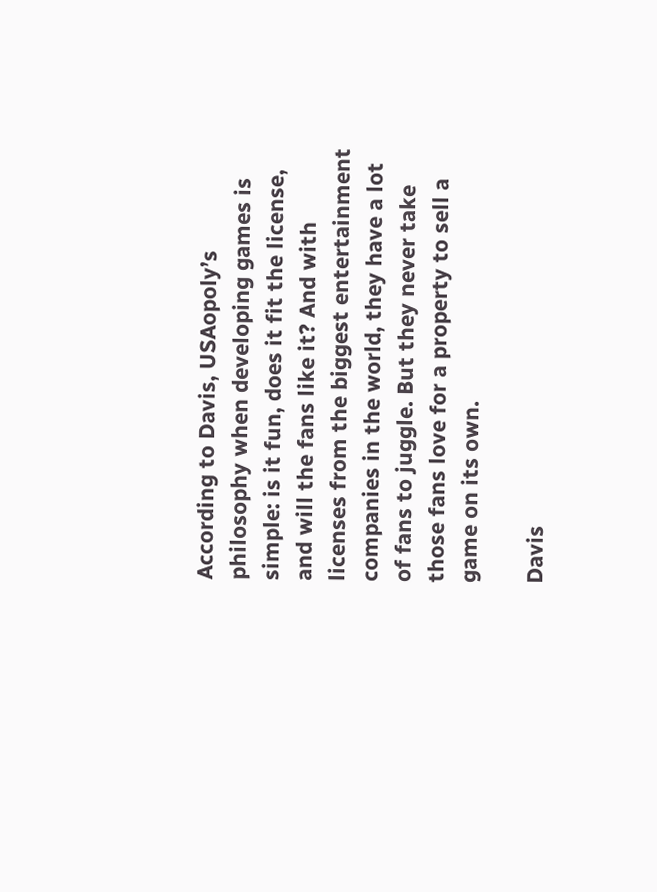According to Davis, USAopoly’s philosophy when developing games is simple: is it fun, does it fit the license, and will the fans like it? And with licenses from the biggest entertainment companies in the world, they have a lot of fans to juggle. But they never take those fans love for a property to sell a game on its own.

Davis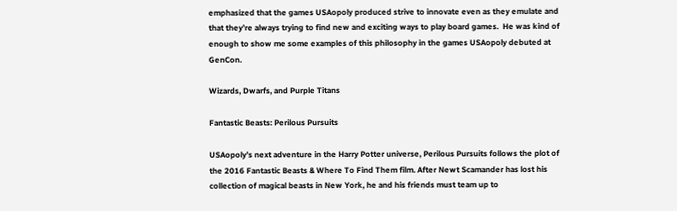emphasized that the games USAopoly produced strive to innovate even as they emulate and that they’re always trying to find new and exciting ways to play board games.  He was kind of enough to show me some examples of this philosophy in the games USAopoly debuted at GenCon.

Wizards, Dwarfs, and Purple Titans

Fantastic Beasts: Perilous Pursuits

USAopoly’s next adventure in the Harry Potter universe, Perilous Pursuits follows the plot of the 2016 Fantastic Beasts & Where To Find Them film. After Newt Scamander has lost his collection of magical beasts in New York, he and his friends must team up to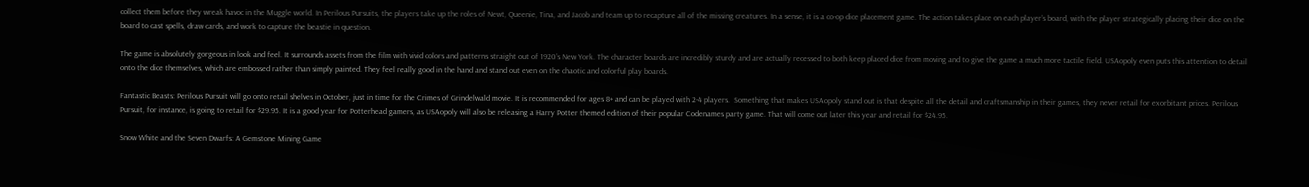collect them before they wreak havoc in the Muggle world. In Perilous Pursuits, the players take up the roles of Newt, Queenie, Tina, and Jacob and team up to recapture all of the missing creatures. In a sense, it is a co-op dice placement game. The action takes place on each player’s board, with the player strategically placing their dice on the board to cast spells, draw cards, and work to capture the beastie in question.

The game is absolutely gorgeous in look and feel. It surrounds assets from the film with vivid colors and patterns straight out of 1920’s New York. The character boards are incredibly sturdy and are actually recessed to both keep placed dice from moving and to give the game a much more tactile field. USAopoly even puts this attention to detail onto the dice themselves, which are embossed rather than simply painted. They feel really good in the hand and stand out even on the chaotic and colorful play boards.

Fantastic Beasts: Perilous Pursuit will go onto retail shelves in October, just in time for the Crimes of Grindelwald movie. It is recommended for ages 8+ and can be played with 2-4 players.  Something that makes USAopoly stand out is that despite all the detail and craftsmanship in their games, they never retail for exorbitant prices. Perilous Pursuit, for instance, is going to retail for $29.95. It is a good year for Potterhead gamers, as USAopoly will also be releasing a Harry Potter themed edition of their popular Codenames party game. That will come out later this year and retail for $24.95.

Snow White and the Seven Dwarfs: A Gemstone Mining Game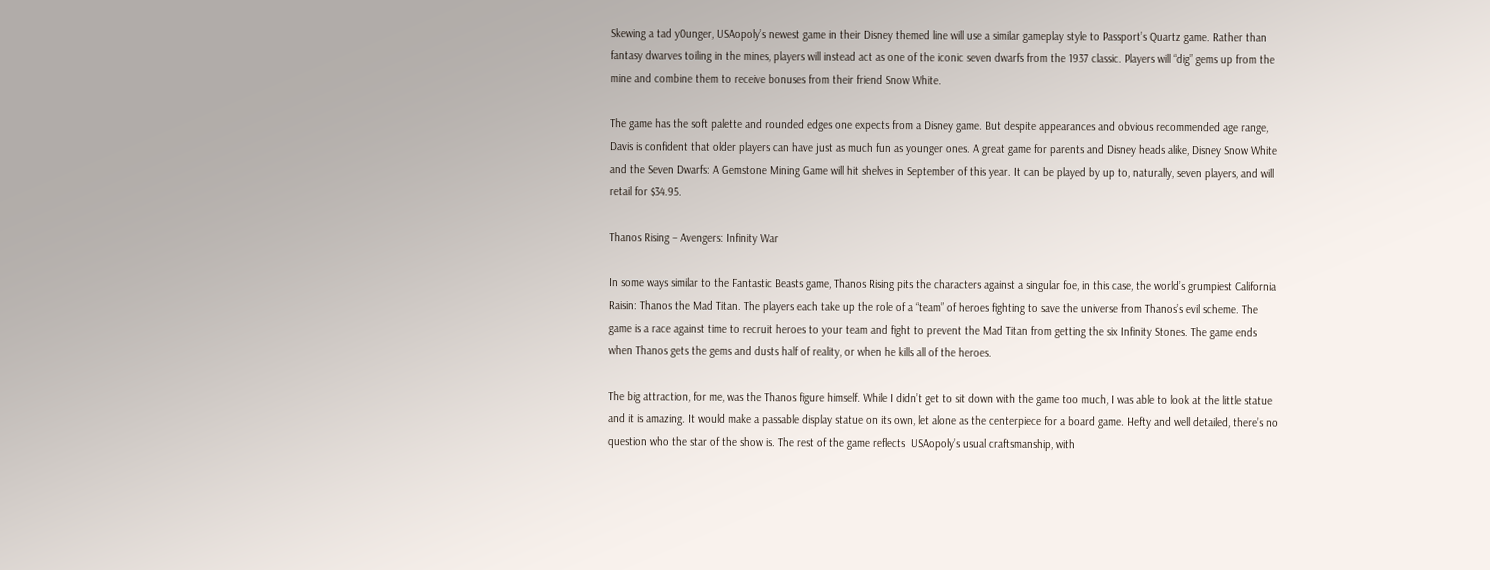Skewing a tad y0unger, USAopoly’s newest game in their Disney themed line will use a similar gameplay style to Passport’s Quartz game. Rather than fantasy dwarves toiling in the mines, players will instead act as one of the iconic seven dwarfs from the 1937 classic. Players will “dig” gems up from the mine and combine them to receive bonuses from their friend Snow White.

The game has the soft palette and rounded edges one expects from a Disney game. But despite appearances and obvious recommended age range, Davis is confident that older players can have just as much fun as younger ones. A great game for parents and Disney heads alike, Disney Snow White and the Seven Dwarfs: A Gemstone Mining Game will hit shelves in September of this year. It can be played by up to, naturally, seven players, and will retail for $34.95.

Thanos Rising – Avengers: Infinity War

In some ways similar to the Fantastic Beasts game, Thanos Rising pits the characters against a singular foe, in this case, the world’s grumpiest California Raisin: Thanos the Mad Titan. The players each take up the role of a “team” of heroes fighting to save the universe from Thanos’s evil scheme. The game is a race against time to recruit heroes to your team and fight to prevent the Mad Titan from getting the six Infinity Stones. The game ends when Thanos gets the gems and dusts half of reality, or when he kills all of the heroes.

The big attraction, for me, was the Thanos figure himself. While I didn’t get to sit down with the game too much, I was able to look at the little statue and it is amazing. It would make a passable display statue on its own, let alone as the centerpiece for a board game. Hefty and well detailed, there’s no question who the star of the show is. The rest of the game reflects  USAopoly’s usual craftsmanship, with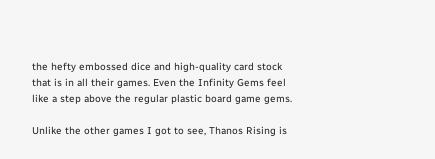the hefty embossed dice and high-quality card stock that is in all their games. Even the Infinity Gems feel like a step above the regular plastic board game gems.

Unlike the other games I got to see, Thanos Rising is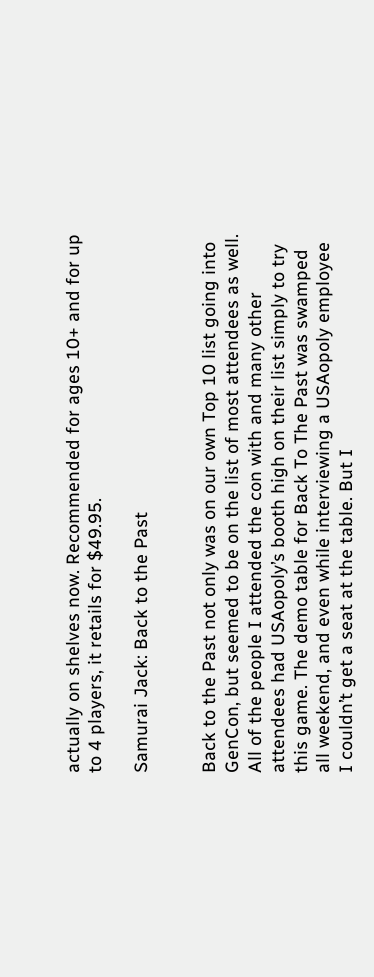actually on shelves now. Recommended for ages 10+ and for up to 4 players, it retails for $49.95.

Samurai Jack: Back to the Past


Back to the Past not only was on our own Top 10 list going into GenCon, but seemed to be on the list of most attendees as well. All of the people I attended the con with and many other attendees had USAopoly’s booth high on their list simply to try this game. The demo table for Back To The Past was swamped all weekend, and even while interviewing a USAopoly employee I couldn’t get a seat at the table. But I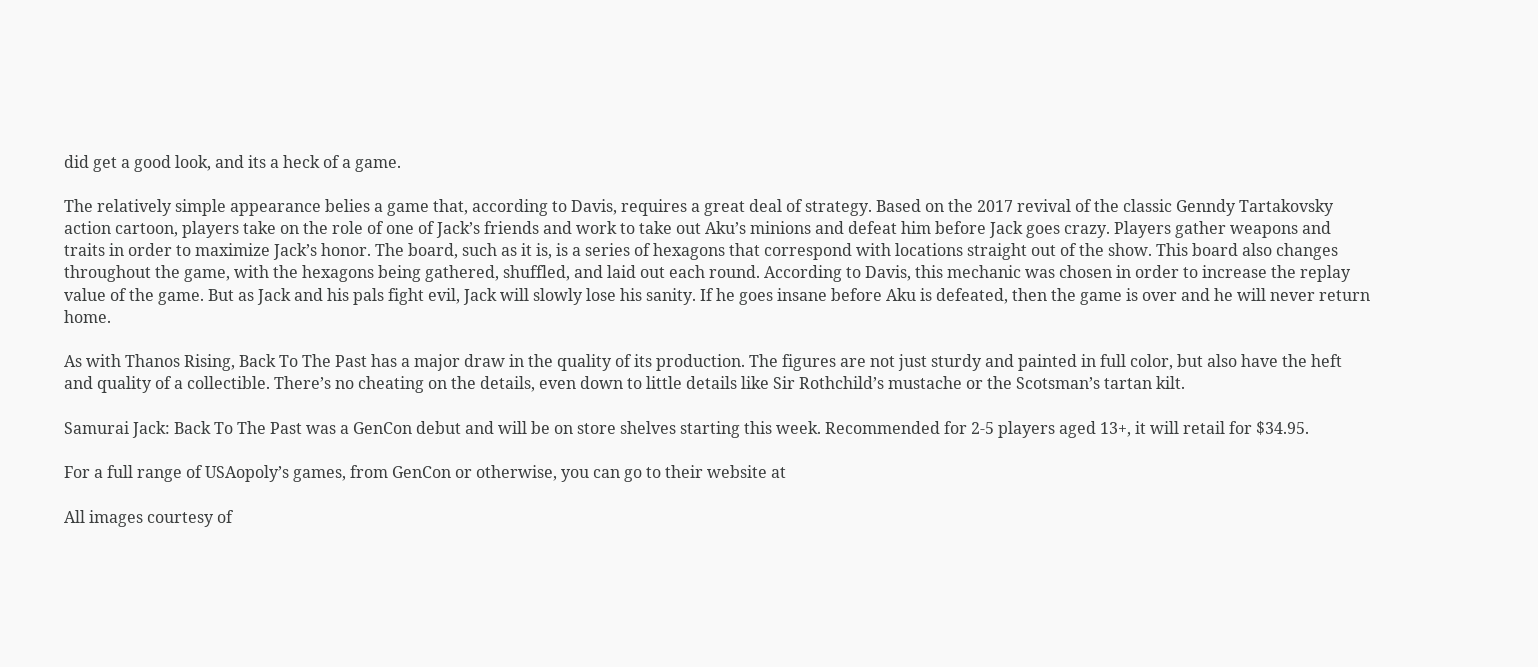did get a good look, and its a heck of a game.

The relatively simple appearance belies a game that, according to Davis, requires a great deal of strategy. Based on the 2017 revival of the classic Genndy Tartakovsky action cartoon, players take on the role of one of Jack’s friends and work to take out Aku’s minions and defeat him before Jack goes crazy. Players gather weapons and traits in order to maximize Jack’s honor. The board, such as it is, is a series of hexagons that correspond with locations straight out of the show. This board also changes throughout the game, with the hexagons being gathered, shuffled, and laid out each round. According to Davis, this mechanic was chosen in order to increase the replay value of the game. But as Jack and his pals fight evil, Jack will slowly lose his sanity. If he goes insane before Aku is defeated, then the game is over and he will never return home.

As with Thanos Rising, Back To The Past has a major draw in the quality of its production. The figures are not just sturdy and painted in full color, but also have the heft and quality of a collectible. There’s no cheating on the details, even down to little details like Sir Rothchild’s mustache or the Scotsman’s tartan kilt.

Samurai Jack: Back To The Past was a GenCon debut and will be on store shelves starting this week. Recommended for 2-5 players aged 13+, it will retail for $34.95.

For a full range of USAopoly’s games, from GenCon or otherwise, you can go to their website at

All images courtesy of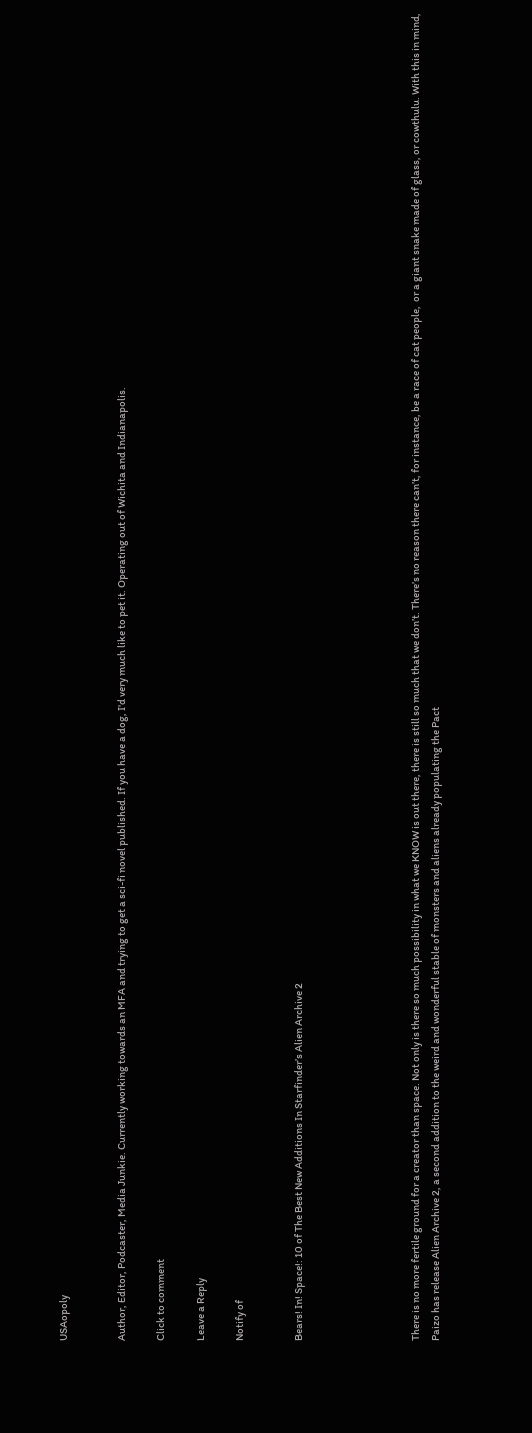USAopoly


Author, Editor, Podcaster, Media Junkie. Currently working towards an MFA and trying to get a sci-fi novel published. If you have a dog, I'd very much like to pet it. Operating out of Wichita and Indianapolis.

Click to comment

Leave a Reply

Notify of


Bears! In! Space!: 10 of The Best New Additions In Starfinder’s Alien Archive 2





There is no more fertile ground for a creator than space. Not only is there so much possibility in what we KNOW is out there, there is still so much that we don’t. There’s no reason there can’t, for instance, be a race of cat people,  or a giant snake made of glass, or cowthulu. With this in mind, Paizo has release Alien Archive 2, a second addition to the weird and wonderful stable of monsters and aliens already populating the Pact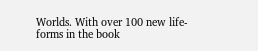Worlds. With over 100 new life-forms in the book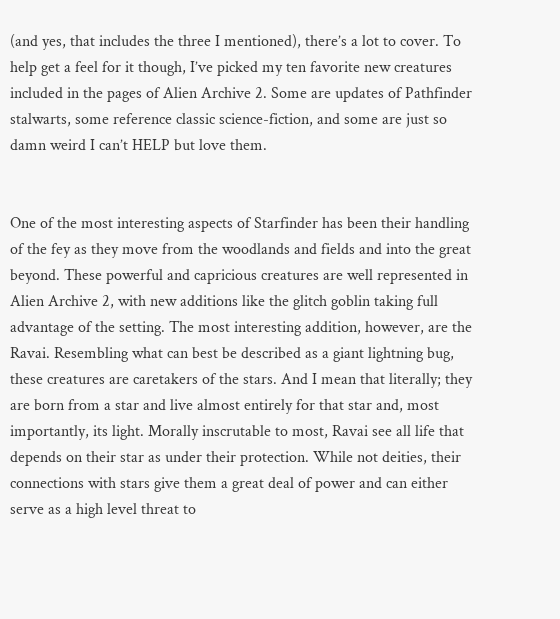(and yes, that includes the three I mentioned), there’s a lot to cover. To help get a feel for it though, I’ve picked my ten favorite new creatures included in the pages of Alien Archive 2. Some are updates of Pathfinder stalwarts, some reference classic science-fiction, and some are just so damn weird I can’t HELP but love them.


One of the most interesting aspects of Starfinder has been their handling of the fey as they move from the woodlands and fields and into the great beyond. These powerful and capricious creatures are well represented in Alien Archive 2, with new additions like the glitch goblin taking full advantage of the setting. The most interesting addition, however, are the Ravai. Resembling what can best be described as a giant lightning bug, these creatures are caretakers of the stars. And I mean that literally; they are born from a star and live almost entirely for that star and, most importantly, its light. Morally inscrutable to most, Ravai see all life that depends on their star as under their protection. While not deities, their connections with stars give them a great deal of power and can either serve as a high level threat to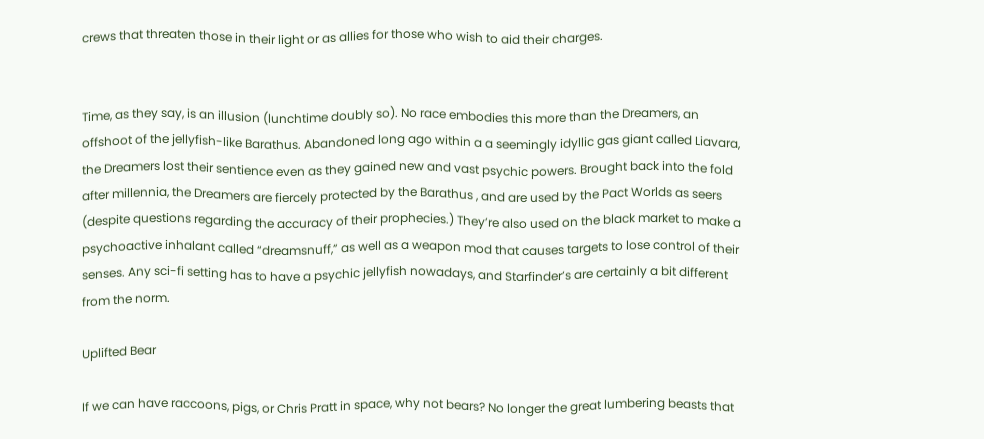crews that threaten those in their light or as allies for those who wish to aid their charges.


Time, as they say, is an illusion (lunchtime doubly so). No race embodies this more than the Dreamers, an  offshoot of the jellyfish-like Barathus. Abandoned long ago within a a seemingly idyllic gas giant called Liavara, the Dreamers lost their sentience even as they gained new and vast psychic powers. Brought back into the fold after millennia, the Dreamers are fiercely protected by the Barathus , and are used by the Pact Worlds as seers (despite questions regarding the accuracy of their prophecies.) They’re also used on the black market to make a psychoactive inhalant called “dreamsnuff,” as well as a weapon mod that causes targets to lose control of their senses. Any sci-fi setting has to have a psychic jellyfish nowadays, and Starfinder’s are certainly a bit different from the norm.

Uplifted Bear

If we can have raccoons, pigs, or Chris Pratt in space, why not bears? No longer the great lumbering beasts that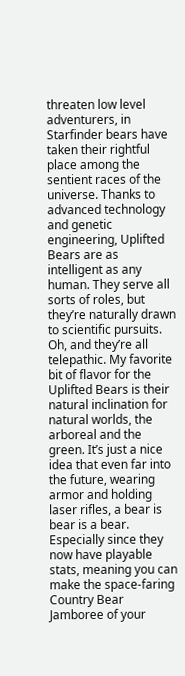threaten low level adventurers, in Starfinder bears have taken their rightful place among the sentient races of the universe. Thanks to advanced technology and genetic engineering, Uplifted Bears are as intelligent as any human. They serve all sorts of roles, but they’re naturally drawn to scientific pursuits. Oh, and they’re all telepathic. My favorite bit of flavor for the Uplifted Bears is their natural inclination for natural worlds, the arboreal and the green. It’s just a nice idea that even far into the future, wearing armor and holding laser rifles, a bear is bear is a bear. Especially since they now have playable stats, meaning you can make the space-faring Country Bear Jamboree of your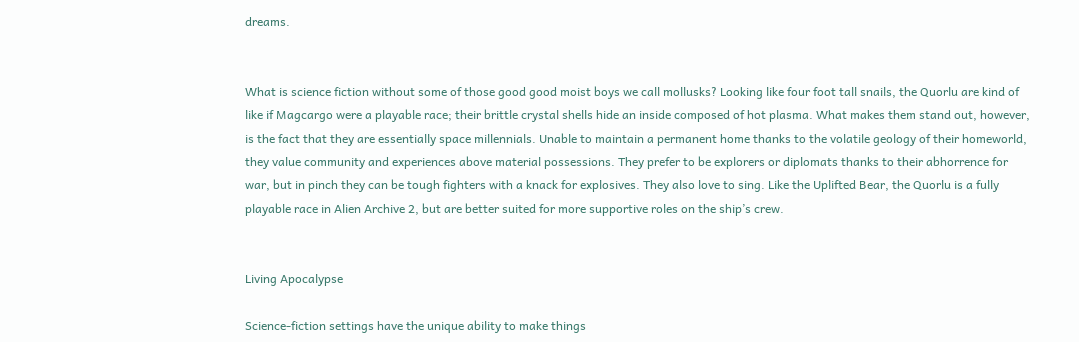dreams.


What is science fiction without some of those good good moist boys we call mollusks? Looking like four foot tall snails, the Quorlu are kind of like if Magcargo were a playable race; their brittle crystal shells hide an inside composed of hot plasma. What makes them stand out, however, is the fact that they are essentially space millennials. Unable to maintain a permanent home thanks to the volatile geology of their homeworld, they value community and experiences above material possessions. They prefer to be explorers or diplomats thanks to their abhorrence for war, but in pinch they can be tough fighters with a knack for explosives. They also love to sing. Like the Uplifted Bear, the Quorlu is a fully playable race in Alien Archive 2, but are better suited for more supportive roles on the ship’s crew.


Living Apocalypse

Science-fiction settings have the unique ability to make things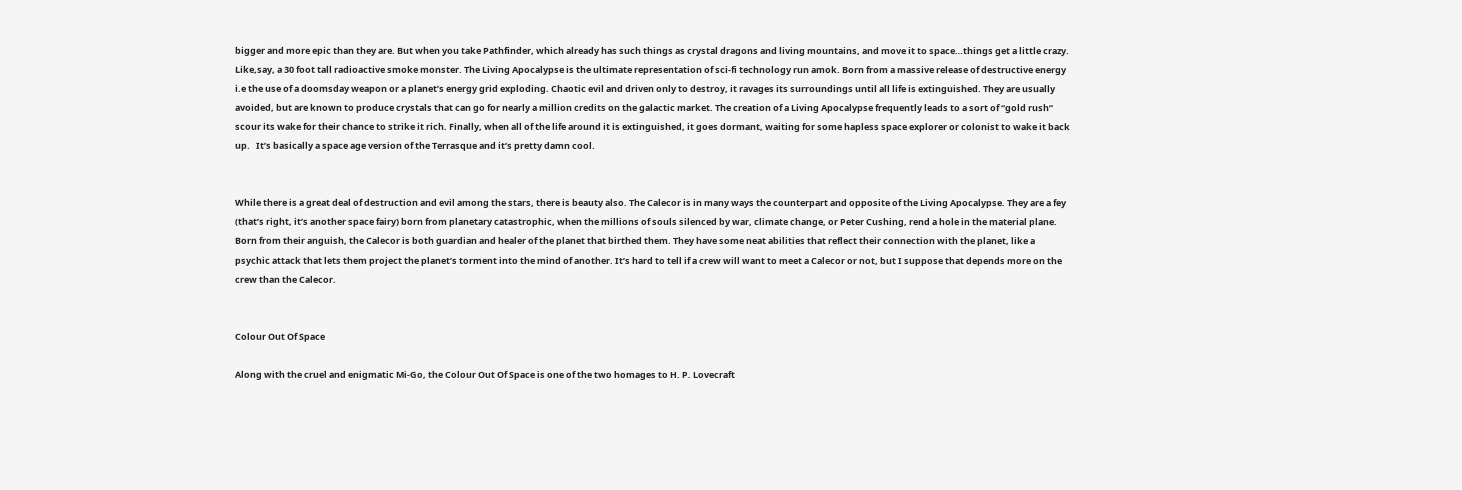bigger and more epic than they are. But when you take Pathfinder, which already has such things as crystal dragons and living mountains, and move it to space…things get a little crazy. Like,say, a 30 foot tall radioactive smoke monster. The Living Apocalypse is the ultimate representation of sci-fi technology run amok. Born from a massive release of destructive energy i.e the use of a doomsday weapon or a planet’s energy grid exploding. Chaotic evil and driven only to destroy, it ravages its surroundings until all life is extinguished. They are usually avoided, but are known to produce crystals that can go for nearly a million credits on the galactic market. The creation of a Living Apocalypse frequently leads to a sort of “gold rush” scour its wake for their chance to strike it rich. Finally, when all of the life around it is extinguished, it goes dormant, waiting for some hapless space explorer or colonist to wake it back up.   It’s basically a space age version of the Terrasque and it’s pretty damn cool.


While there is a great deal of destruction and evil among the stars, there is beauty also. The Calecor is in many ways the counterpart and opposite of the Living Apocalypse. They are a fey (that’s right, it’s another space fairy) born from planetary catastrophic, when the millions of souls silenced by war, climate change, or Peter Cushing, rend a hole in the material plane. Born from their anguish, the Calecor is both guardian and healer of the planet that birthed them. They have some neat abilities that reflect their connection with the planet, like a psychic attack that lets them project the planet’s torment into the mind of another. It’s hard to tell if a crew will want to meet a Calecor or not, but I suppose that depends more on the crew than the Calecor.


Colour Out Of Space

Along with the cruel and enigmatic Mi-Go, the Colour Out Of Space is one of the two homages to H. P. Lovecraft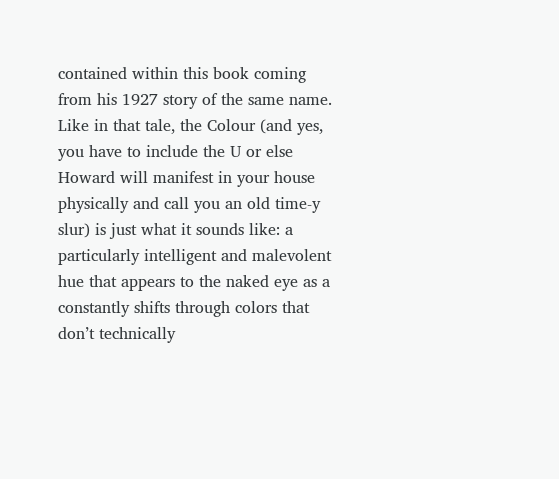contained within this book coming from his 1927 story of the same name. Like in that tale, the Colour (and yes, you have to include the U or else Howard will manifest in your house physically and call you an old time-y slur) is just what it sounds like: a particularly intelligent and malevolent hue that appears to the naked eye as a constantly shifts through colors that don’t technically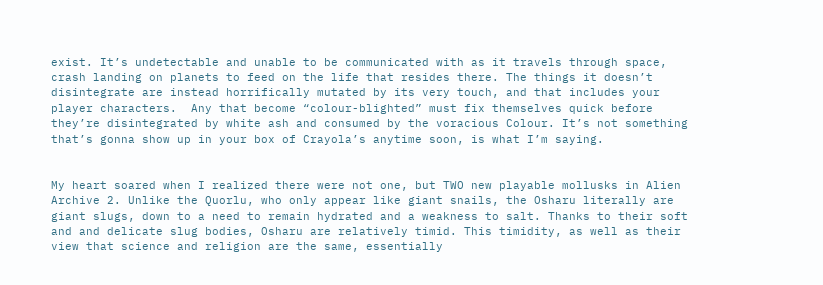exist. It’s undetectable and unable to be communicated with as it travels through space, crash landing on planets to feed on the life that resides there. The things it doesn’t disintegrate are instead horrifically mutated by its very touch, and that includes your player characters.  Any that become “colour-blighted” must fix themselves quick before they’re disintegrated by white ash and consumed by the voracious Colour. It’s not something that’s gonna show up in your box of Crayola’s anytime soon, is what I’m saying.


My heart soared when I realized there were not one, but TWO new playable mollusks in Alien Archive 2. Unlike the Quorlu, who only appear like giant snails, the Osharu literally are giant slugs, down to a need to remain hydrated and a weakness to salt. Thanks to their soft and and delicate slug bodies, Osharu are relatively timid. This timidity, as well as their view that science and religion are the same, essentially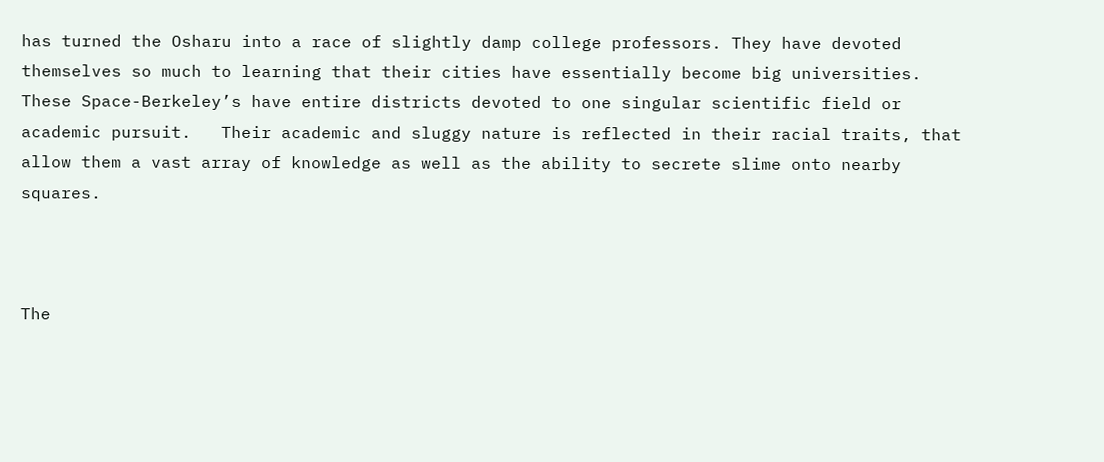has turned the Osharu into a race of slightly damp college professors. They have devoted themselves so much to learning that their cities have essentially become big universities. These Space-Berkeley’s have entire districts devoted to one singular scientific field or academic pursuit.   Their academic and sluggy nature is reflected in their racial traits, that allow them a vast array of knowledge as well as the ability to secrete slime onto nearby squares.



The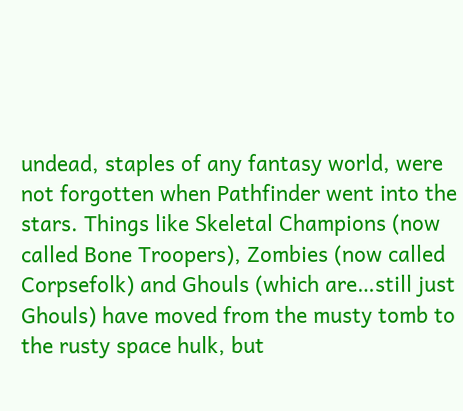undead, staples of any fantasy world, were not forgotten when Pathfinder went into the stars. Things like Skeletal Champions (now called Bone Troopers), Zombies (now called Corpsefolk) and Ghouls (which are…still just Ghouls) have moved from the musty tomb to the rusty space hulk, but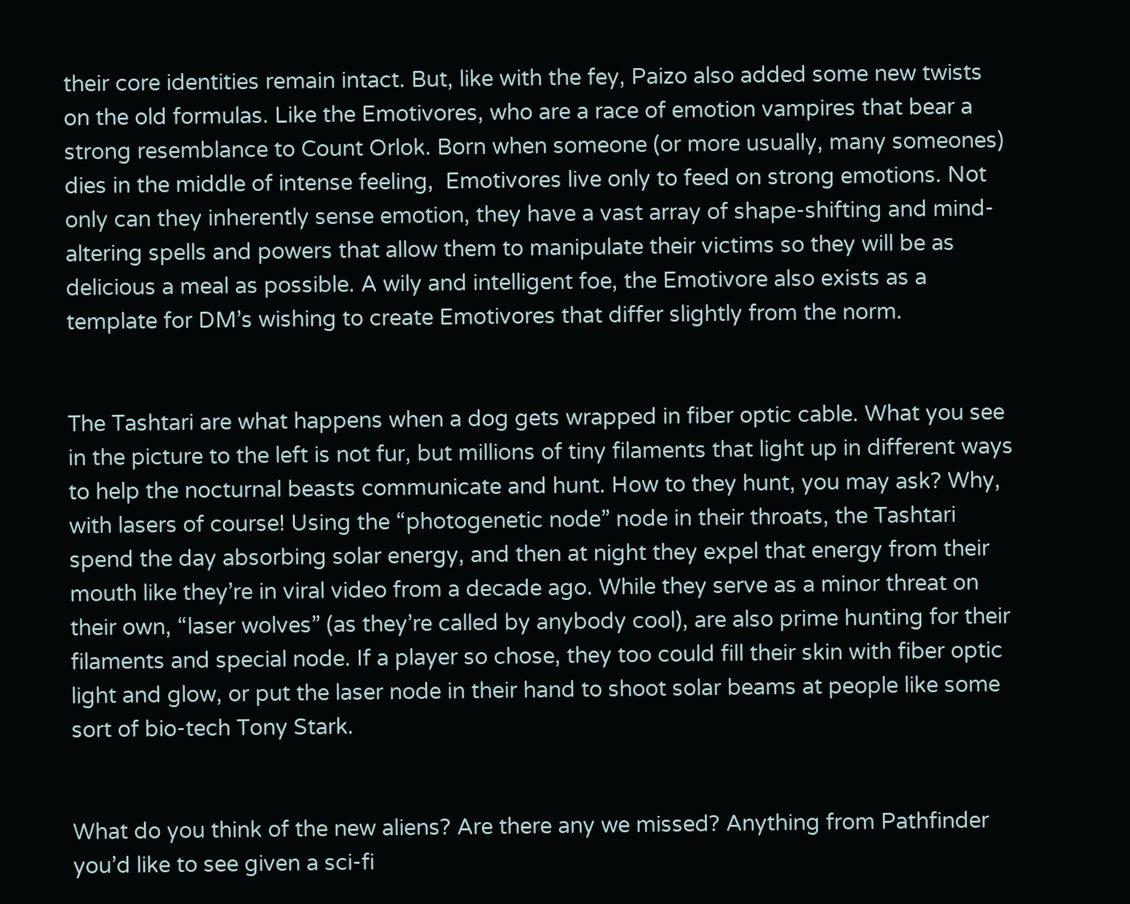their core identities remain intact. But, like with the fey, Paizo also added some new twists on the old formulas. Like the Emotivores, who are a race of emotion vampires that bear a strong resemblance to Count Orlok. Born when someone (or more usually, many someones) dies in the middle of intense feeling,  Emotivores live only to feed on strong emotions. Not only can they inherently sense emotion, they have a vast array of shape-shifting and mind-altering spells and powers that allow them to manipulate their victims so they will be as delicious a meal as possible. A wily and intelligent foe, the Emotivore also exists as a template for DM’s wishing to create Emotivores that differ slightly from the norm.


The Tashtari are what happens when a dog gets wrapped in fiber optic cable. What you see in the picture to the left is not fur, but millions of tiny filaments that light up in different ways to help the nocturnal beasts communicate and hunt. How to they hunt, you may ask? Why, with lasers of course! Using the “photogenetic node” node in their throats, the Tashtari spend the day absorbing solar energy, and then at night they expel that energy from their mouth like they’re in viral video from a decade ago. While they serve as a minor threat on their own, “laser wolves” (as they’re called by anybody cool), are also prime hunting for their filaments and special node. If a player so chose, they too could fill their skin with fiber optic light and glow, or put the laser node in their hand to shoot solar beams at people like some sort of bio-tech Tony Stark.


What do you think of the new aliens? Are there any we missed? Anything from Pathfinder you’d like to see given a sci-fi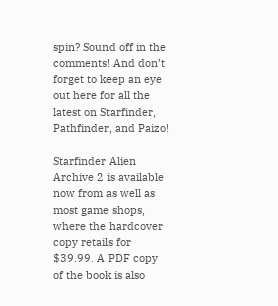spin? Sound off in the comments! And don’t forget to keep an eye out here for all the latest on Starfinder, Pathfinder, and Paizo!

Starfinder Alien Archive 2 is available now from as well as most game shops, where the hardcover copy retails for $39.99. A PDF copy of the book is also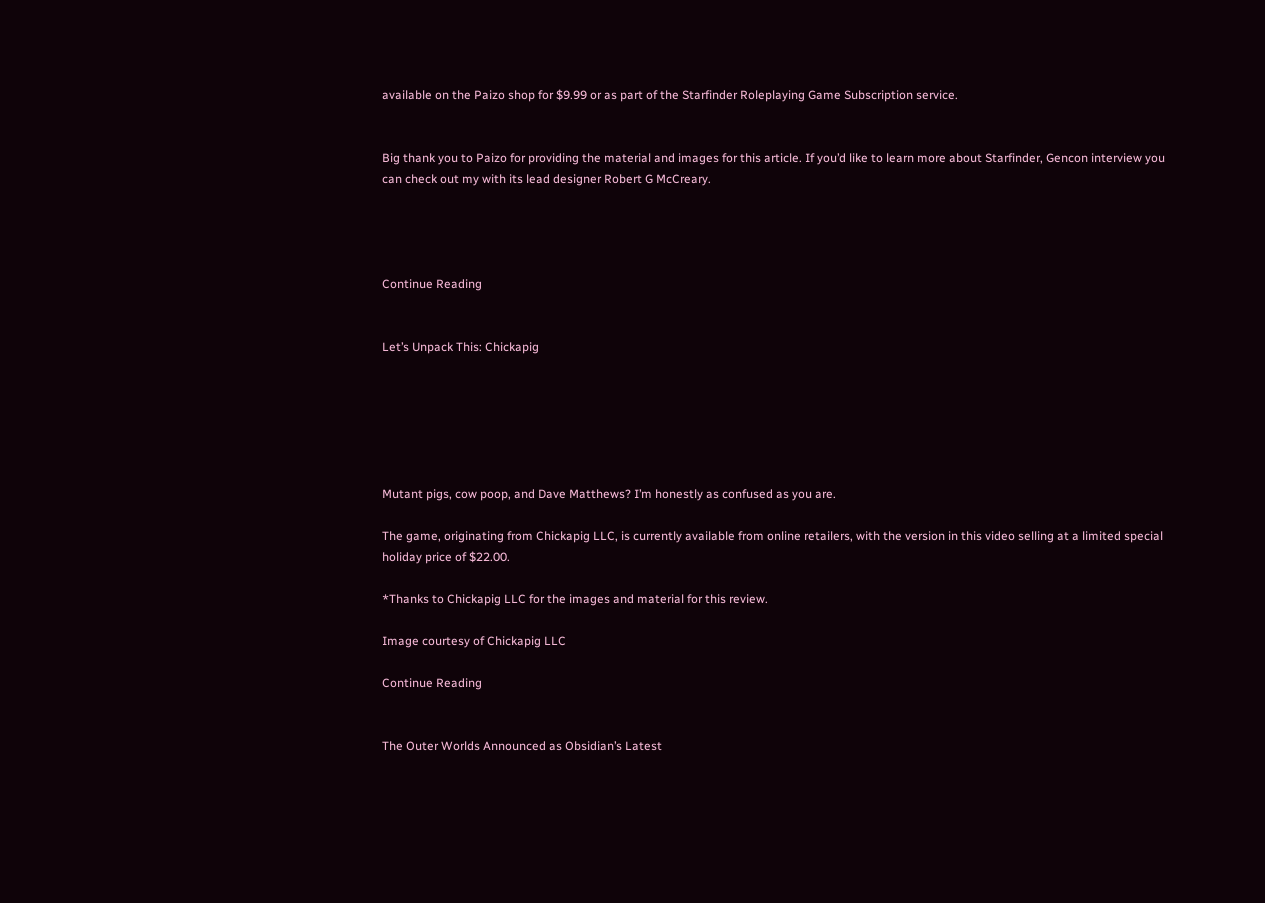available on the Paizo shop for $9.99 or as part of the Starfinder Roleplaying Game Subscription service.


Big thank you to Paizo for providing the material and images for this article. If you’d like to learn more about Starfinder, Gencon interview you can check out my with its lead designer Robert G McCreary.




Continue Reading


Let’s Unpack This: Chickapig






Mutant pigs, cow poop, and Dave Matthews? I’m honestly as confused as you are.

The game, originating from Chickapig LLC, is currently available from online retailers, with the version in this video selling at a limited special holiday price of $22.00.

*Thanks to Chickapig LLC for the images and material for this review.

Image courtesy of Chickapig LLC

Continue Reading


The Outer Worlds Announced as Obsidian’s Latest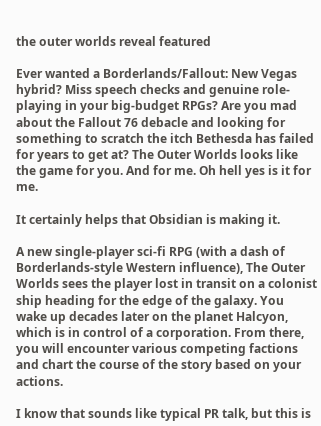the outer worlds reveal featured

Ever wanted a Borderlands/Fallout: New Vegas hybrid? Miss speech checks and genuine role-playing in your big-budget RPGs? Are you mad about the Fallout 76 debacle and looking for something to scratch the itch Bethesda has failed for years to get at? The Outer Worlds looks like the game for you. And for me. Oh hell yes is it for me.

It certainly helps that Obsidian is making it.

A new single-player sci-fi RPG (with a dash of Borderlands-style Western influence), The Outer Worlds sees the player lost in transit on a colonist ship heading for the edge of the galaxy. You wake up decades later on the planet Halcyon, which is in control of a corporation. From there, you will encounter various competing factions and chart the course of the story based on your actions.

I know that sounds like typical PR talk, but this is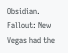Obsidian. Fallout: New Vegas had the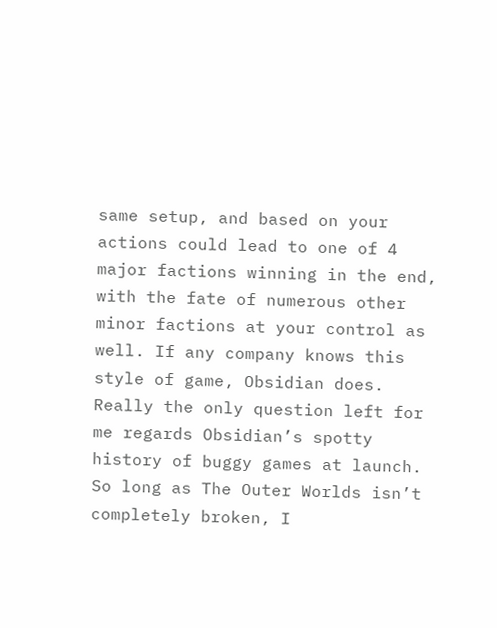same setup, and based on your actions could lead to one of 4 major factions winning in the end, with the fate of numerous other minor factions at your control as well. If any company knows this style of game, Obsidian does. Really the only question left for me regards Obsidian’s spotty history of buggy games at launch. So long as The Outer Worlds isn’t completely broken, I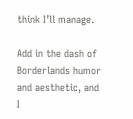think I’ll manage.

Add in the dash of Borderlands humor and aesthetic, and I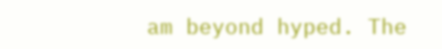am beyond hyped. The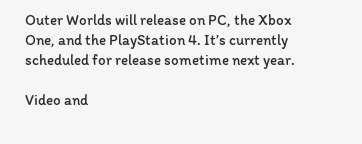Outer Worlds will release on PC, the Xbox One, and the PlayStation 4. It’s currently scheduled for release sometime next year.

Video and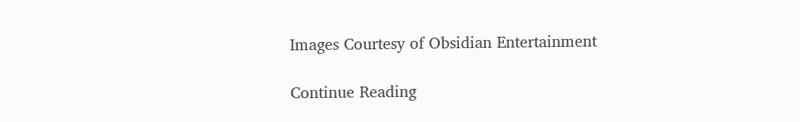Images Courtesy of Obsidian Entertainment

Continue Reading